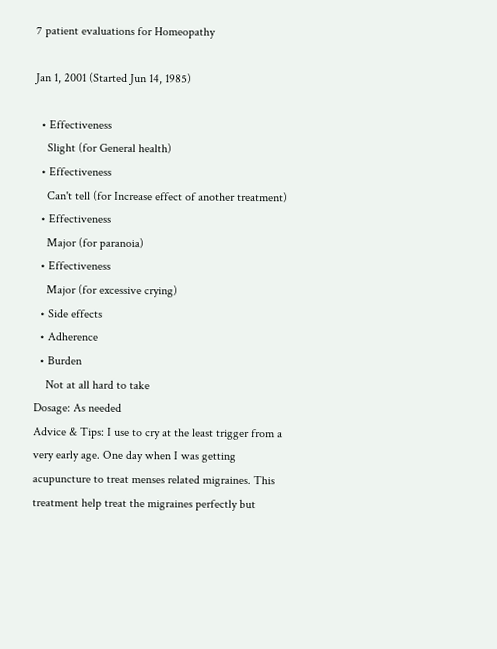7 patient evaluations for Homeopathy

Jan 1, 2001 (Started Jun 14, 1985)

  • Effectiveness
    Slight (for General health)
  • Effectiveness
    Can't tell (for Increase effect of another treatment)
  • Effectiveness
    Major (for paranoia)
  • Effectiveness
    Major (for excessive crying)
  • Side effects
  • Adherence
  • Burden
    Not at all hard to take
Dosage: As needed
Advice & Tips: I use to cry at the least trigger from a very early age. One day when I was getting acupuncture to treat menses related migraines. This treatment help treat the migraines perfectly but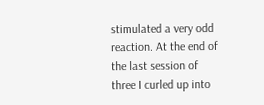stimulated a very odd reaction. At the end of the last session of three I curled up into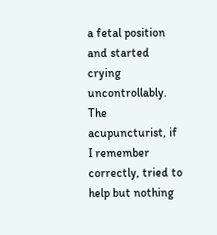a fetal position and started crying uncontrollably. The acupuncturist, if I remember correctly, tried to help but nothing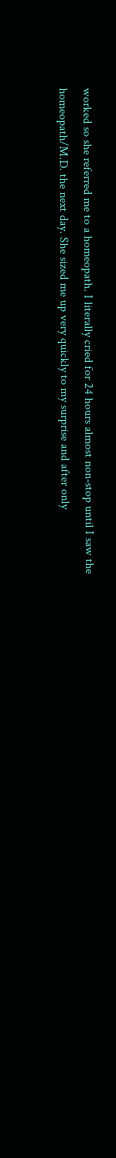worked so she referred me to a homeopath. I literally cried for 24 hours almost non-stop until I saw the homeopath/M.D. the next day. She sized me up very quickly to my surprise and after only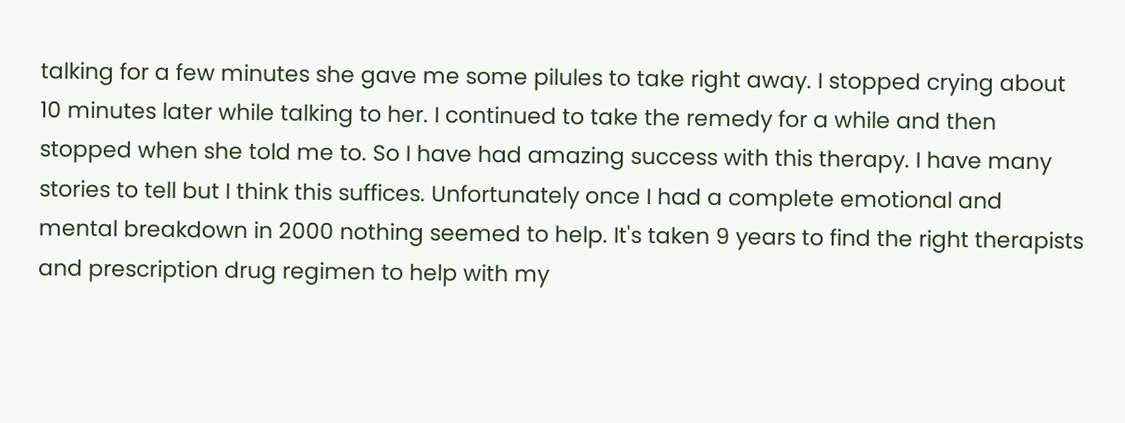talking for a few minutes she gave me some pilules to take right away. I stopped crying about 10 minutes later while talking to her. I continued to take the remedy for a while and then stopped when she told me to. So I have had amazing success with this therapy. I have many stories to tell but I think this suffices. Unfortunately once I had a complete emotional and mental breakdown in 2000 nothing seemed to help. It's taken 9 years to find the right therapists and prescription drug regimen to help with my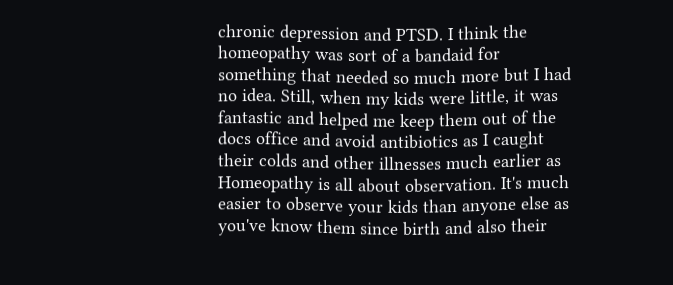chronic depression and PTSD. I think the homeopathy was sort of a bandaid for something that needed so much more but I had no idea. Still, when my kids were little, it was fantastic and helped me keep them out of the docs office and avoid antibiotics as I caught their colds and other illnesses much earlier as Homeopathy is all about observation. It's much easier to observe your kids than anyone else as you've know them since birth and also their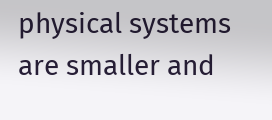physical systems are smaller and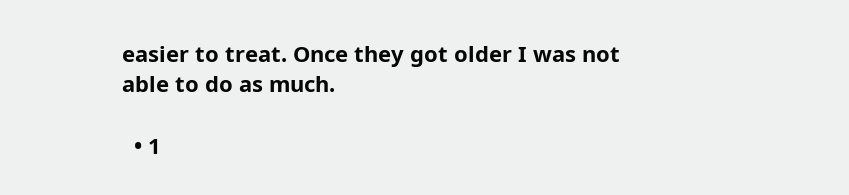easier to treat. Once they got older I was not able to do as much.

  • 1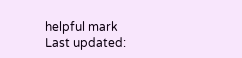helpful mark
Last updated: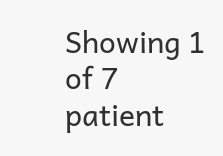Showing 1 of 7 patient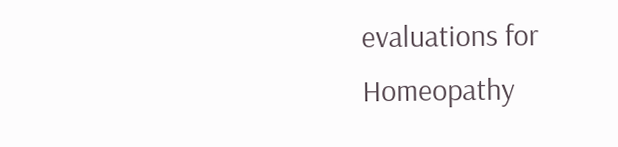evaluations for Homeopathy